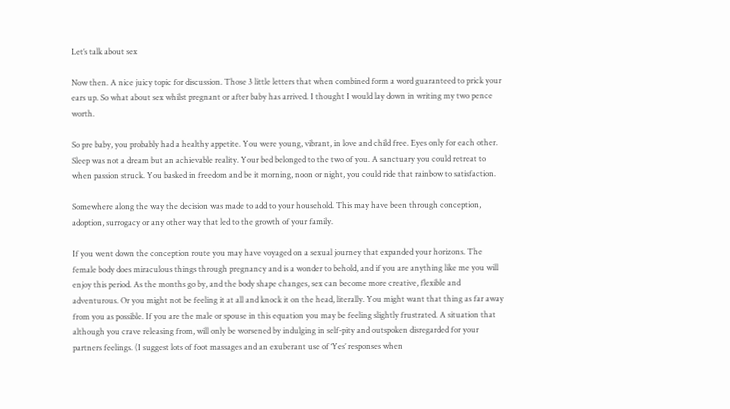Let’s talk about sex

Now then. A nice juicy topic for discussion. Those 3 little letters that when combined form a word guaranteed to prick your ears up. So what about sex whilst pregnant or after baby has arrived. I thought I would lay down in writing my two pence worth.

So pre baby, you probably had a healthy appetite. You were young, vibrant, in love and child free. Eyes only for each other. Sleep was not a dream but an achievable reality. Your bed belonged to the two of you. A sanctuary you could retreat to when passion struck. You basked in freedom and be it morning, noon or night, you could ride that rainbow to satisfaction.

Somewhere along the way the decision was made to add to your household. This may have been through conception, adoption, surrogacy or any other way that led to the growth of your family.

If you went down the conception route you may have voyaged on a sexual journey that expanded your horizons. The female body does miraculous things through pregnancy and is a wonder to behold, and if you are anything like me you will enjoy this period. As the months go by, and the body shape changes, sex can become more creative, flexible and adventurous. Or you might not be feeling it at all and knock it on the head, literally. You might want that thing as far away from you as possible. If you are the male or spouse in this equation you may be feeling slightly frustrated. A situation that although you crave releasing from, will only be worsened by indulging in self-pity and outspoken disregarded for your partners feelings. (I suggest lots of foot massages and an exuberant use of ‘Yes’ responses when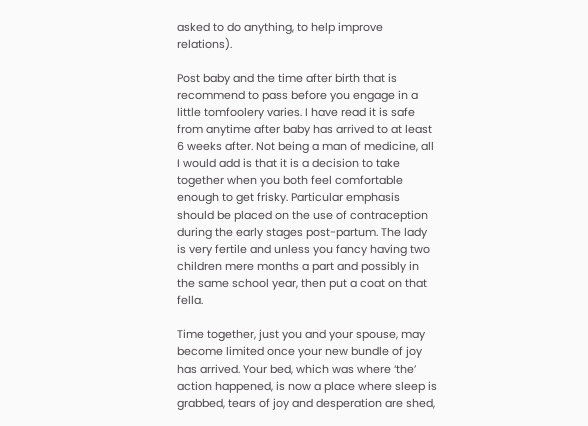asked to do anything, to help improve relations).

Post baby and the time after birth that is recommend to pass before you engage in a little tomfoolery varies. I have read it is safe from anytime after baby has arrived to at least 6 weeks after. Not being a man of medicine, all I would add is that it is a decision to take together when you both feel comfortable enough to get frisky. Particular emphasis should be placed on the use of contraception during the early stages post-partum. The lady is very fertile and unless you fancy having two children mere months a part and possibly in the same school year, then put a coat on that fella.

Time together, just you and your spouse, may become limited once your new bundle of joy has arrived. Your bed, which was where ‘the’ action happened, is now a place where sleep is grabbed, tears of joy and desperation are shed,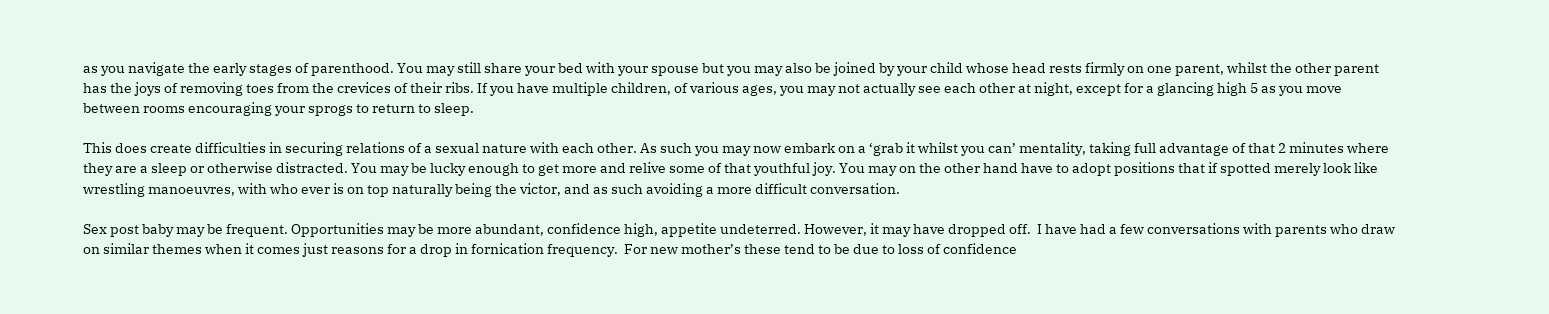as you navigate the early stages of parenthood. You may still share your bed with your spouse but you may also be joined by your child whose head rests firmly on one parent, whilst the other parent has the joys of removing toes from the crevices of their ribs. If you have multiple children, of various ages, you may not actually see each other at night, except for a glancing high 5 as you move between rooms encouraging your sprogs to return to sleep.

This does create difficulties in securing relations of a sexual nature with each other. As such you may now embark on a ‘grab it whilst you can’ mentality, taking full advantage of that 2 minutes where they are a sleep or otherwise distracted. You may be lucky enough to get more and relive some of that youthful joy. You may on the other hand have to adopt positions that if spotted merely look like wrestling manoeuvres, with who ever is on top naturally being the victor, and as such avoiding a more difficult conversation.

Sex post baby may be frequent. Opportunities may be more abundant, confidence high, appetite undeterred. However, it may have dropped off.  I have had a few conversations with parents who draw on similar themes when it comes just reasons for a drop in fornication frequency.  For new mother’s these tend to be due to loss of confidence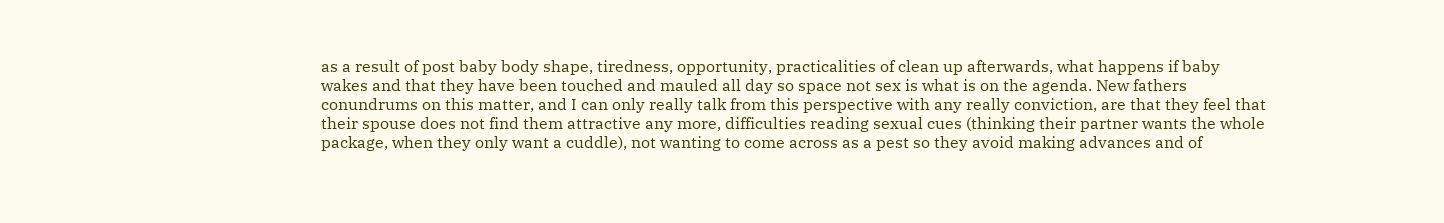as a result of post baby body shape, tiredness, opportunity, practicalities of clean up afterwards, what happens if baby wakes and that they have been touched and mauled all day so space not sex is what is on the agenda. New fathers conundrums on this matter, and I can only really talk from this perspective with any really conviction, are that they feel that their spouse does not find them attractive any more, difficulties reading sexual cues (thinking their partner wants the whole package, when they only want a cuddle), not wanting to come across as a pest so they avoid making advances and of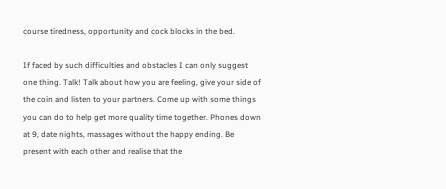course tiredness, opportunity and cock blocks in the bed.

If faced by such difficulties and obstacles I can only suggest one thing. Talk! Talk about how you are feeling, give your side of the coin and listen to your partners. Come up with some things you can do to help get more quality time together. Phones down at 9, date nights, massages without the happy ending. Be present with each other and realise that the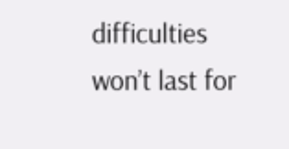difficulties won’t last for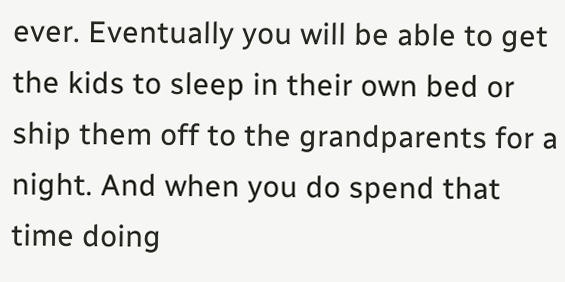ever. Eventually you will be able to get the kids to sleep in their own bed or ship them off to the grandparents for a night. And when you do spend that time doing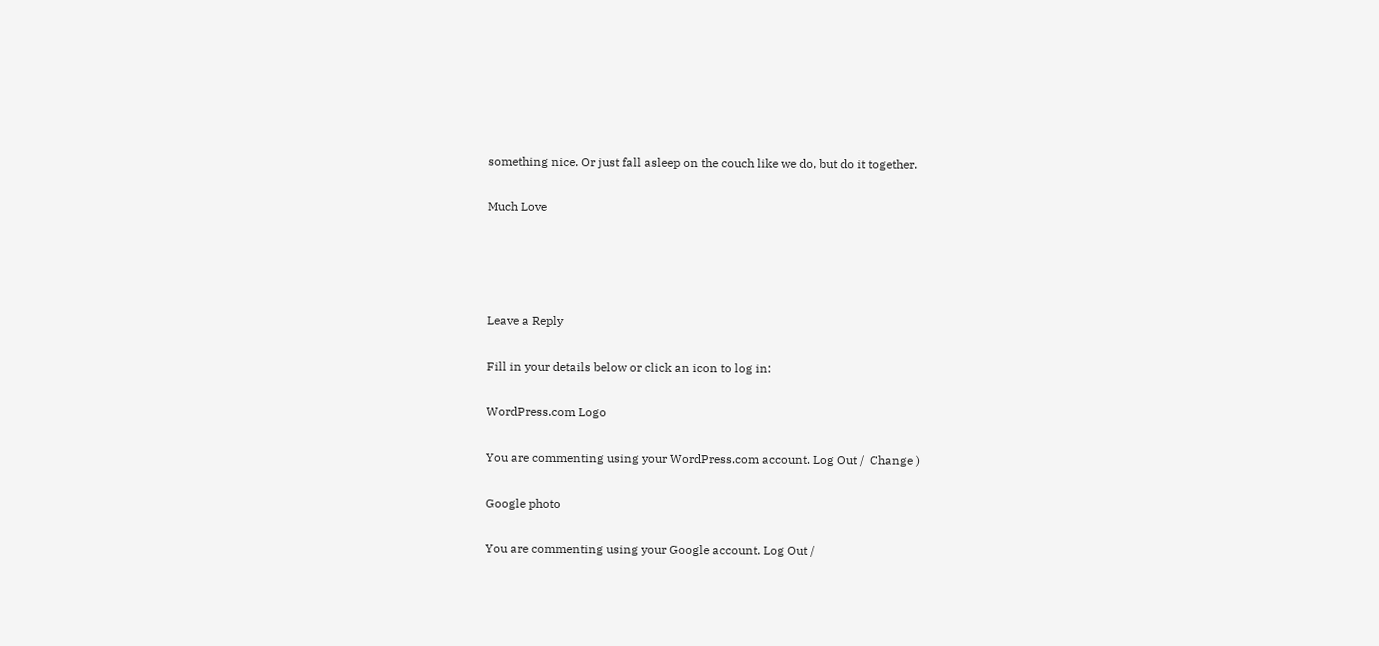something nice. Or just fall asleep on the couch like we do, but do it together.

Much Love




Leave a Reply

Fill in your details below or click an icon to log in:

WordPress.com Logo

You are commenting using your WordPress.com account. Log Out /  Change )

Google photo

You are commenting using your Google account. Log Out /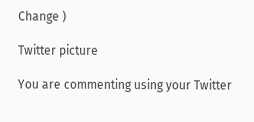Change )

Twitter picture

You are commenting using your Twitter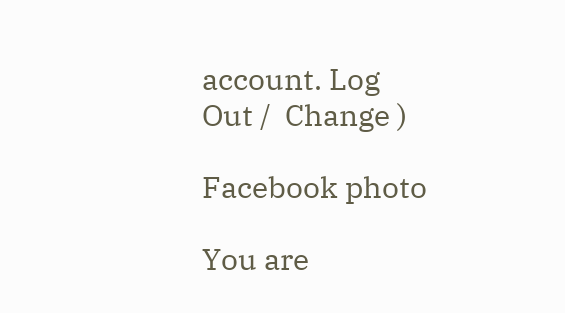account. Log Out /  Change )

Facebook photo

You are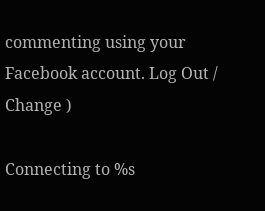commenting using your Facebook account. Log Out /  Change )

Connecting to %s